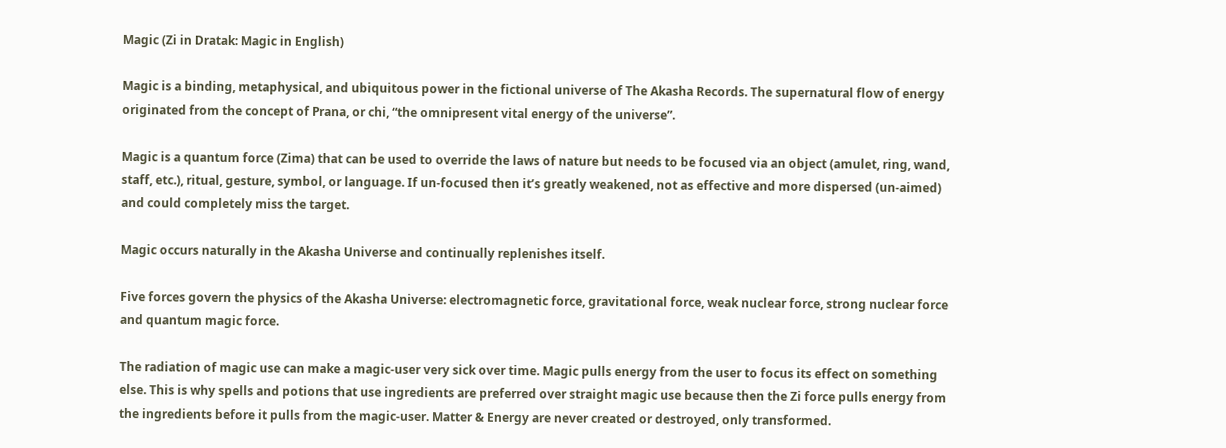Magic (Zi in Dratak: Magic in English)

Magic is a binding, metaphysical, and ubiquitous power in the fictional universe of The Akasha Records. The supernatural flow of energy originated from the concept of Prana, or chi, “the omnipresent vital energy of the universe”.

Magic is a quantum force (Zima) that can be used to override the laws of nature but needs to be focused via an object (amulet, ring, wand, staff, etc.), ritual, gesture, symbol, or language. If un-focused then it’s greatly weakened, not as effective and more dispersed (un-aimed) and could completely miss the target.

Magic occurs naturally in the Akasha Universe and continually replenishes itself.

Five forces govern the physics of the Akasha Universe: electromagnetic force, gravitational force, weak nuclear force, strong nuclear force and quantum magic force.

The radiation of magic use can make a magic-user very sick over time. Magic pulls energy from the user to focus its effect on something else. This is why spells and potions that use ingredients are preferred over straight magic use because then the Zi force pulls energy from the ingredients before it pulls from the magic-user. Matter & Energy are never created or destroyed, only transformed.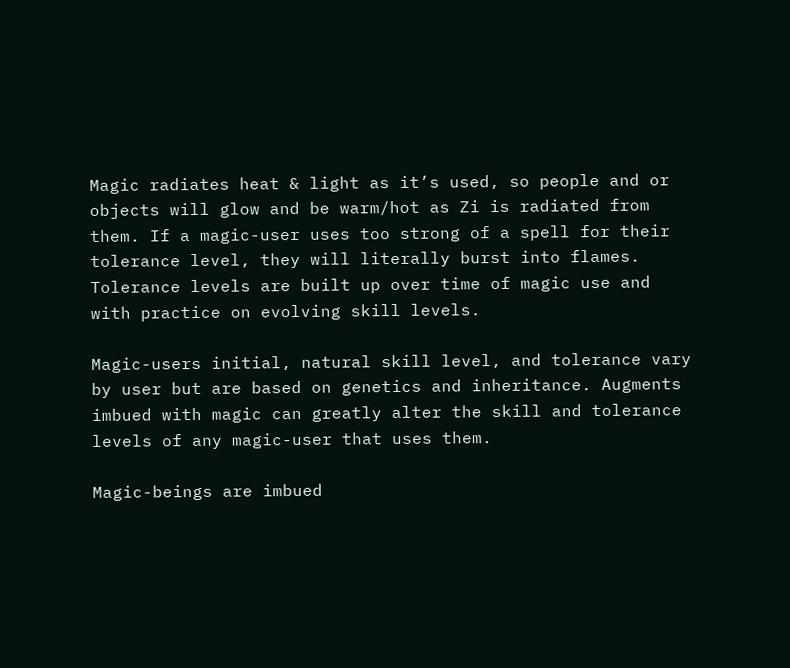Magic radiates heat & light as it’s used, so people and or objects will glow and be warm/hot as Zi is radiated from them. If a magic-user uses too strong of a spell for their tolerance level, they will literally burst into flames. Tolerance levels are built up over time of magic use and with practice on evolving skill levels.

Magic-users initial, natural skill level, and tolerance vary by user but are based on genetics and inheritance. Augments imbued with magic can greatly alter the skill and tolerance levels of any magic-user that uses them.

Magic-beings are imbued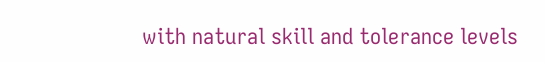with natural skill and tolerance levels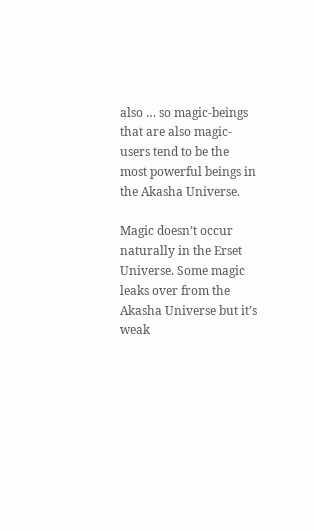also … so magic-beings that are also magic-users tend to be the most powerful beings in the Akasha Universe.

Magic doesn’t occur naturally in the Erset Universe. Some magic leaks over from the Akasha Universe but it’s weak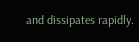and dissipates rapidly.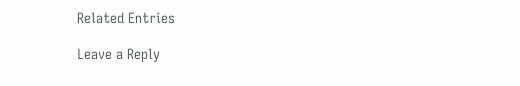Related Entries

Leave a Reply